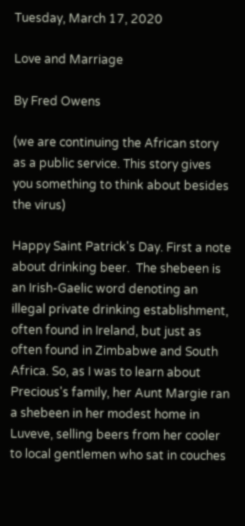Tuesday, March 17, 2020

Love and Marriage

By Fred Owens

(we are continuing the African story as a public service. This story gives you something to think about besides the virus)

Happy Saint Patrick's Day. First a note about drinking beer.  The shebeen is an Irish-Gaelic word denoting an illegal private drinking establishment, often found in Ireland, but just as often found in Zimbabwe and South Africa. So, as I was to learn about Precious's family, her Aunt Margie ran a shebeen in her modest home in Luveve, selling beers from her cooler to local gentlemen who sat in couches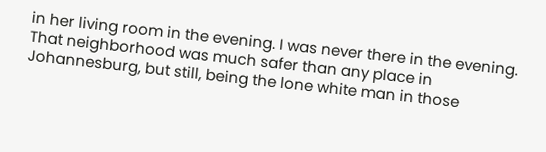in her living room in the evening. I was never there in the evening. That neighborhood was much safer than any place in Johannesburg, but still, being the lone white man in those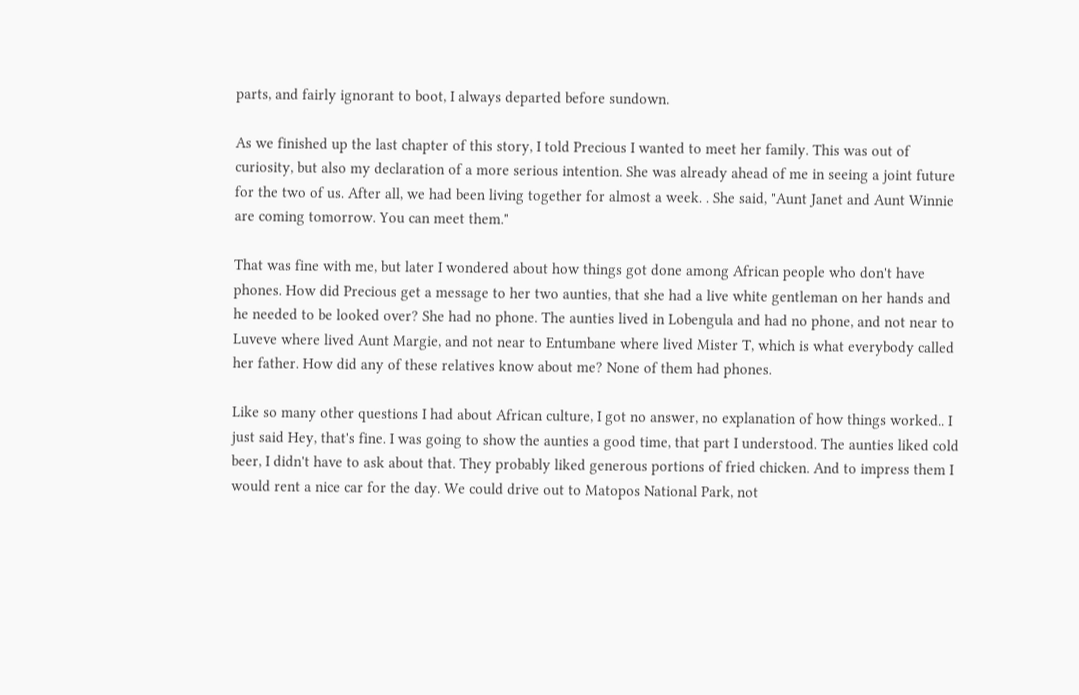parts, and fairly ignorant to boot, I always departed before sundown.

As we finished up the last chapter of this story, I told Precious I wanted to meet her family. This was out of curiosity, but also my declaration of a more serious intention. She was already ahead of me in seeing a joint future for the two of us. After all, we had been living together for almost a week. . She said, "Aunt Janet and Aunt Winnie are coming tomorrow. You can meet them."

That was fine with me, but later I wondered about how things got done among African people who don't have phones. How did Precious get a message to her two aunties, that she had a live white gentleman on her hands and he needed to be looked over? She had no phone. The aunties lived in Lobengula and had no phone, and not near to Luveve where lived Aunt Margie, and not near to Entumbane where lived Mister T, which is what everybody called her father. How did any of these relatives know about me? None of them had phones.

Like so many other questions I had about African culture, I got no answer, no explanation of how things worked.. I just said Hey, that's fine. I was going to show the aunties a good time, that part I understood. The aunties liked cold beer, I didn't have to ask about that. They probably liked generous portions of fried chicken. And to impress them I would rent a nice car for the day. We could drive out to Matopos National Park, not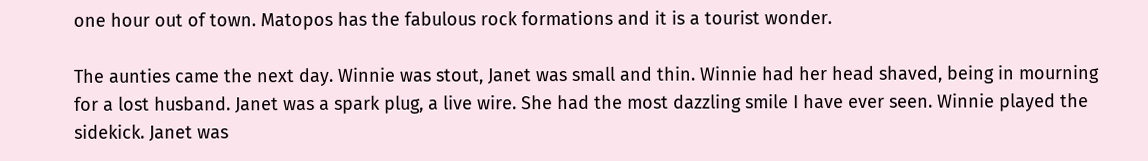one hour out of town. Matopos has the fabulous rock formations and it is a tourist wonder.

The aunties came the next day. Winnie was stout, Janet was small and thin. Winnie had her head shaved, being in mourning for a lost husband. Janet was a spark plug, a live wire. She had the most dazzling smile I have ever seen. Winnie played the sidekick. Janet was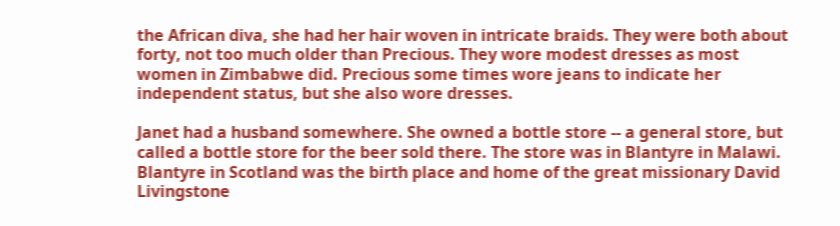the African diva, she had her hair woven in intricate braids. They were both about forty, not too much older than Precious. They wore modest dresses as most women in Zimbabwe did. Precious some times wore jeans to indicate her independent status, but she also wore dresses.

Janet had a husband somewhere. She owned a bottle store -- a general store, but called a bottle store for the beer sold there. The store was in Blantyre in Malawi. Blantyre in Scotland was the birth place and home of the great missionary David Livingstone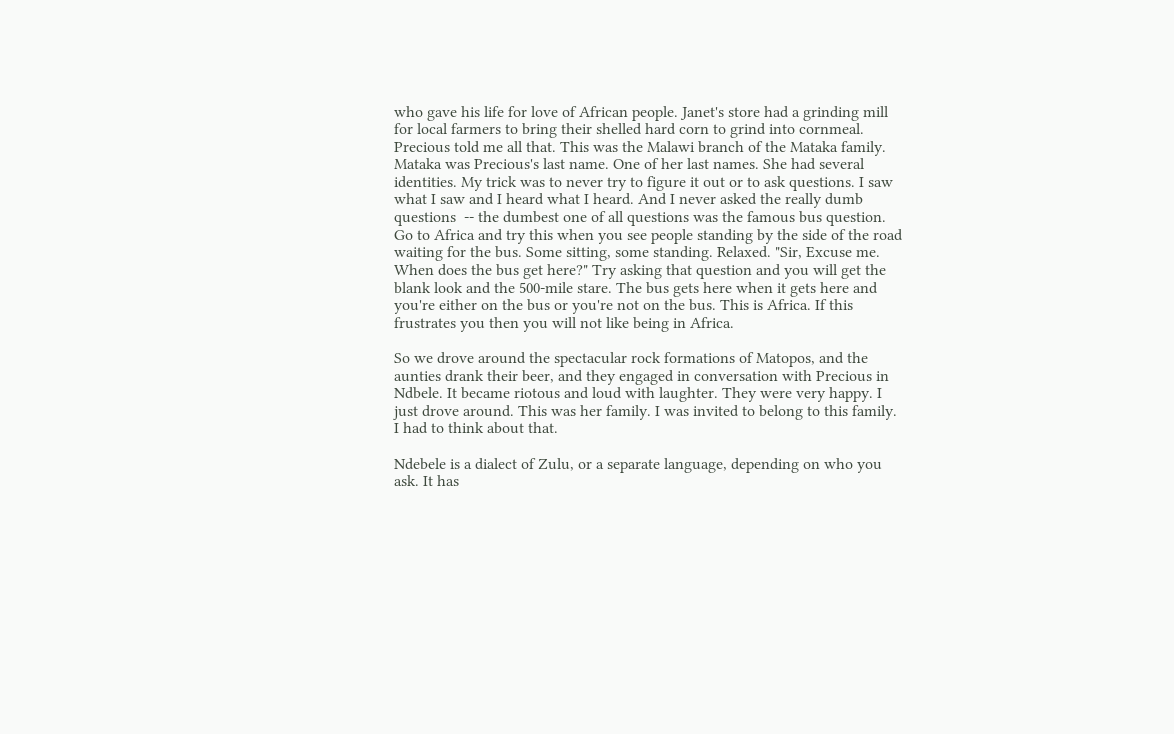who gave his life for love of African people. Janet's store had a grinding mill for local farmers to bring their shelled hard corn to grind into cornmeal. Precious told me all that. This was the Malawi branch of the Mataka family. Mataka was Precious's last name. One of her last names. She had several identities. My trick was to never try to figure it out or to ask questions. I saw what I saw and I heard what I heard. And I never asked the really dumb questions  -- the dumbest one of all questions was the famous bus question. Go to Africa and try this when you see people standing by the side of the road waiting for the bus. Some sitting, some standing. Relaxed. "Sir, Excuse me. When does the bus get here?" Try asking that question and you will get the blank look and the 500-mile stare. The bus gets here when it gets here and you're either on the bus or you're not on the bus. This is Africa. If this frustrates you then you will not like being in Africa.

So we drove around the spectacular rock formations of Matopos, and the aunties drank their beer, and they engaged in conversation with Precious in Ndbele. It became riotous and loud with laughter. They were very happy. I just drove around. This was her family. I was invited to belong to this family. I had to think about that.

Ndebele is a dialect of Zulu, or a separate language, depending on who you ask. It has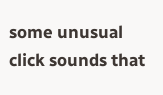some unusual click sounds that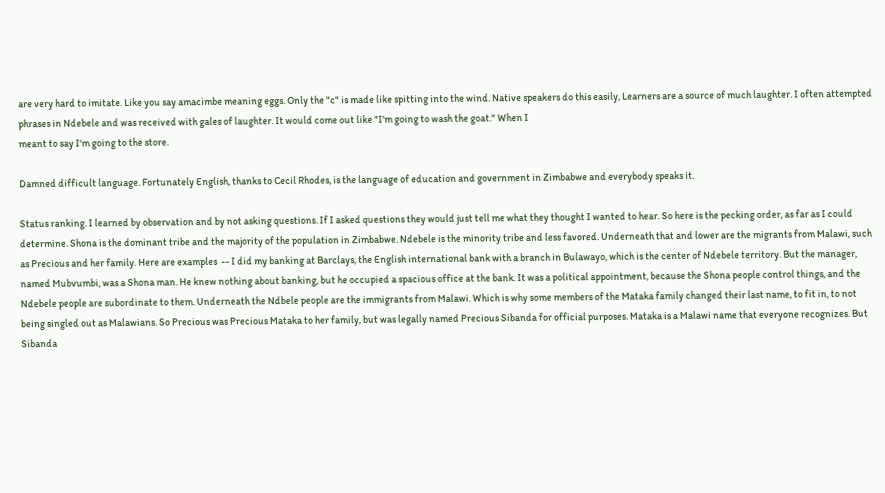are very hard to imitate. Like you say amacimbe meaning eggs. Only the "c" is made like spitting into the wind. Native speakers do this easily, Learners are a source of much laughter. I often attempted phrases in Ndebele and was received with gales of laughter. It would come out like "I'm going to wash the goat." When I
meant to say I'm going to the store.

Damned difficult language. Fortunately English, thanks to Cecil Rhodes, is the language of education and government in Zimbabwe and everybody speaks it.

Status ranking. I learned by observation and by not asking questions. If I asked questions they would just tell me what they thought I wanted to hear. So here is the pecking order, as far as I could determine. Shona is the dominant tribe and the majority of the population in Zimbabwe. Ndebele is the minority tribe and less favored. Underneath that and lower are the migrants from Malawi, such as Precious and her family. Here are examples  -- I did my banking at Barclays, the English international bank with a branch in Bulawayo, which is the center of Ndebele territory. But the manager, named Mubvumbi, was a Shona man. He knew nothing about banking, but he occupied a spacious office at the bank. It was a political appointment, because the Shona people control things, and the Ndebele people are subordinate to them. Underneath the Ndbele people are the immigrants from Malawi. Which is why some members of the Mataka family changed their last name, to fit in, to not being singled out as Malawians. So Precious was Precious Mataka to her family, but was legally named Precious Sibanda for official purposes. Mataka is a Malawi name that everyone recognizes. But Sibanda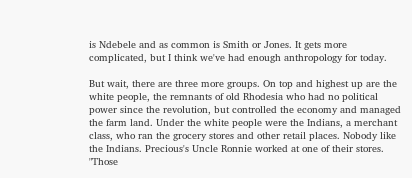is Ndebele and as common is Smith or Jones. It gets more complicated, but I think we've had enough anthropology for today.

But wait, there are three more groups. On top and highest up are the white people, the remnants of old Rhodesia who had no political power since the revolution, but controlled the economy and managed the farm land. Under the white people were the Indians, a merchant class, who ran the grocery stores and other retail places. Nobody like the Indians. Precious's Uncle Ronnie worked at one of their stores. "Those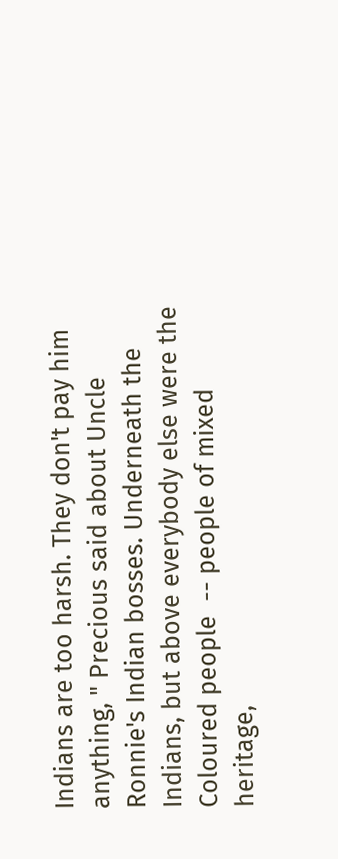Indians are too harsh. They don't pay him anything, " Precious said about Uncle Ronnie's Indian bosses. Underneath the Indians, but above everybody else were the Coloured people  -- people of mixed heritage,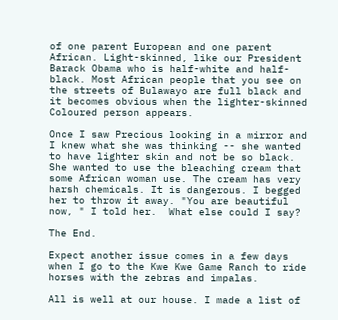of one parent European and one parent African. Light-skinned, like our President Barack Obama who is half-white and half-black. Most African people that you see on the streets of Bulawayo are full black and it becomes obvious when the lighter-skinned Coloured person appears.

Once I saw Precious looking in a mirror and I knew what she was thinking -- she wanted to have lighter skin and not be so black. She wanted to use the bleaching cream that some African woman use. The cream has very harsh chemicals. It is dangerous. I begged her to throw it away. "You are beautiful now, " I told her.  What else could I say?

The End.

Expect another issue comes in a few days when I go to the Kwe Kwe Game Ranch to ride horses with the zebras and impalas.

All is well at our house. I made a list of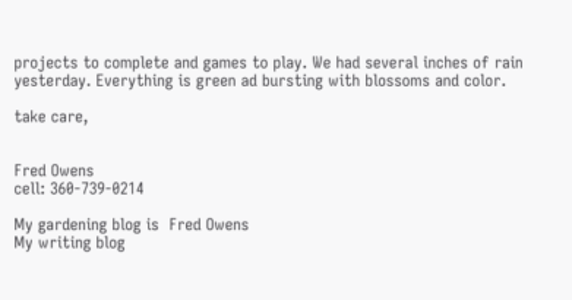projects to complete and games to play. We had several inches of rain yesterday. Everything is green ad bursting with blossoms and color.

take care,


Fred Owens
cell: 360-739-0214

My gardening blog is  Fred Owens
My writing blog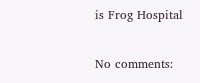is Frog Hospital

No comments: